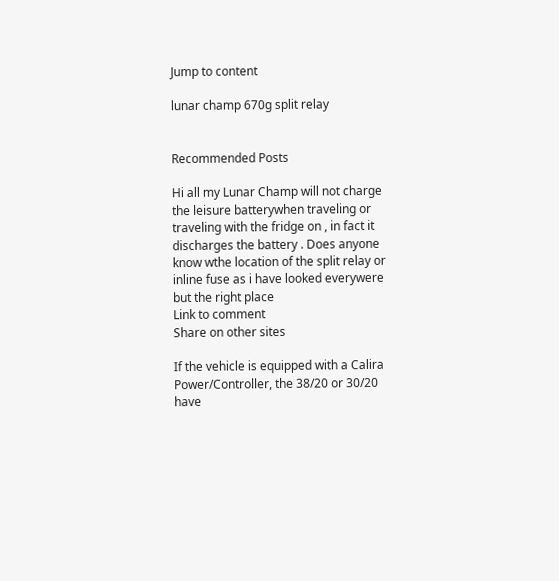Jump to content

lunar champ 670g split relay


Recommended Posts

Hi all my Lunar Champ will not charge the leisure batterywhen traveling or traveling with the fridge on , in fact it discharges the battery . Does anyone know wthe location of the split relay or inline fuse as i have looked everywere but the right place
Link to comment
Share on other sites

If the vehicle is equipped with a Calira Power/Controller, the 38/20 or 30/20 have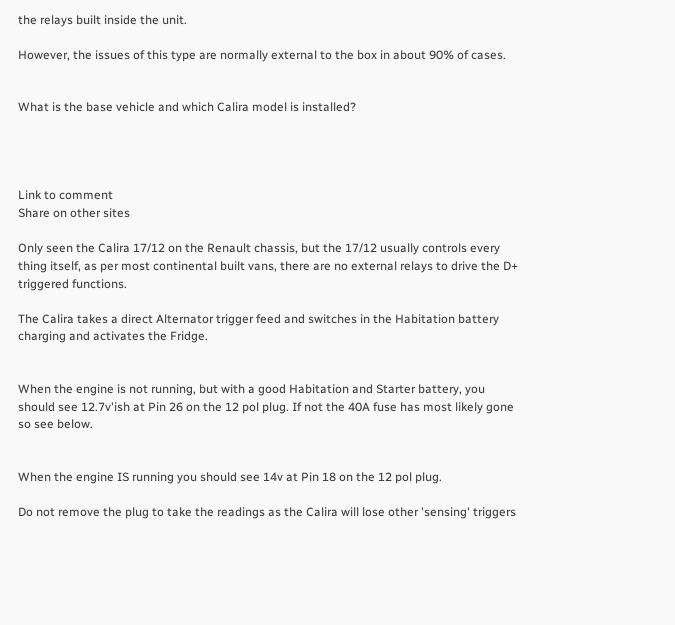the relays built inside the unit.

However, the issues of this type are normally external to the box in about 90% of cases.


What is the base vehicle and which Calira model is installed?




Link to comment
Share on other sites

Only seen the Calira 17/12 on the Renault chassis, but the 17/12 usually controls every thing itself, as per most continental built vans, there are no external relays to drive the D+ triggered functions.

The Calira takes a direct Alternator trigger feed and switches in the Habitation battery charging and activates the Fridge.


When the engine is not running, but with a good Habitation and Starter battery, you should see 12.7v'ish at Pin 26 on the 12 pol plug. If not the 40A fuse has most likely gone so see below.


When the engine IS running you should see 14v at Pin 18 on the 12 pol plug.

Do not remove the plug to take the readings as the Calira will lose other 'sensing' triggers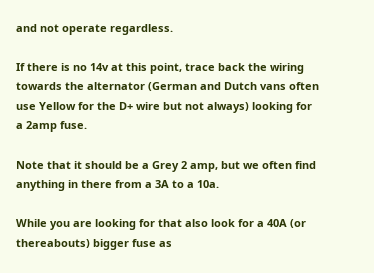and not operate regardless.

If there is no 14v at this point, trace back the wiring towards the alternator (German and Dutch vans often use Yellow for the D+ wire but not always) looking for a 2amp fuse.

Note that it should be a Grey 2 amp, but we often find anything in there from a 3A to a 10a.

While you are looking for that also look for a 40A (or thereabouts) bigger fuse as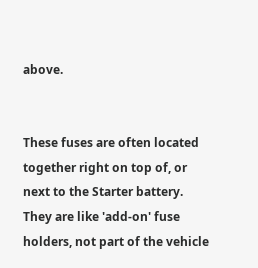above.


These fuses are often located together right on top of, or next to the Starter battery. They are like 'add-on' fuse holders, not part of the vehicle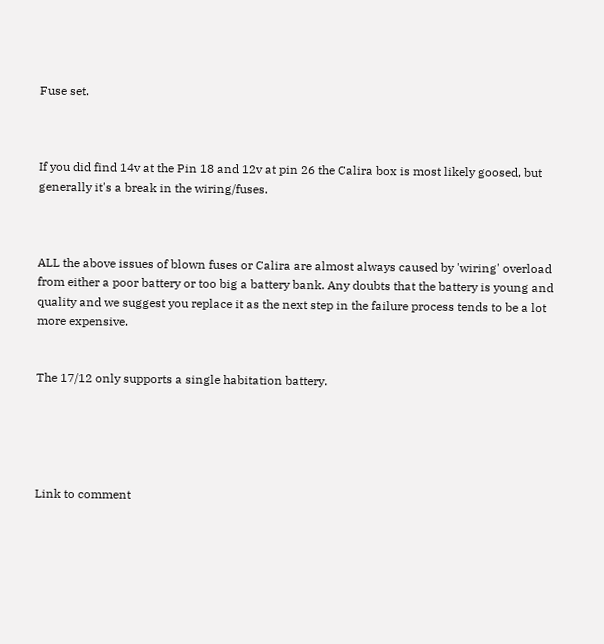Fuse set.



If you did find 14v at the Pin 18 and 12v at pin 26 the Calira box is most likely goosed, but generally it's a break in the wiring/fuses.



ALL the above issues of blown fuses or Calira are almost always caused by 'wiring' overload from either a poor battery or too big a battery bank. Any doubts that the battery is young and quality and we suggest you replace it as the next step in the failure process tends to be a lot more expensive.


The 17/12 only supports a single habitation battery.





Link to comment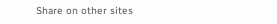Share on other sites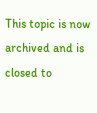This topic is now archived and is closed to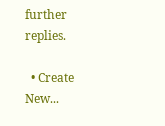further replies.

  • Create New...